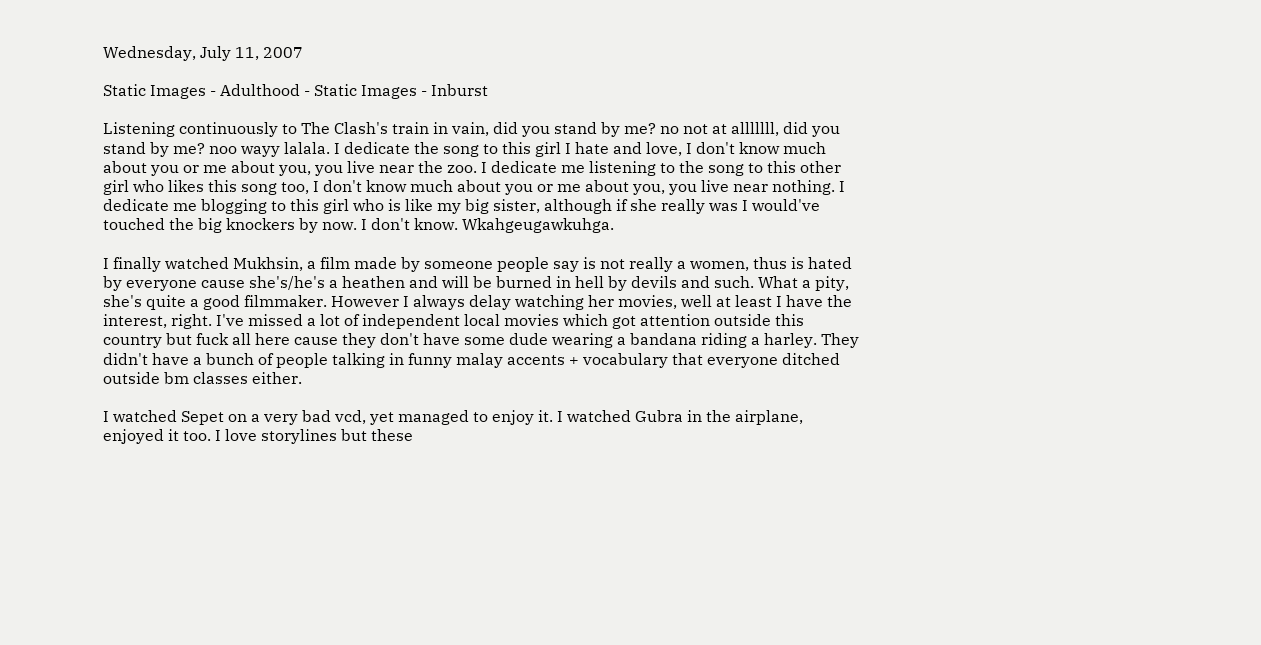Wednesday, July 11, 2007

Static Images - Adulthood - Static Images - Inburst

Listening continuously to The Clash's train in vain, did you stand by me? no not at alllllll, did you stand by me? noo wayy lalala. I dedicate the song to this girl I hate and love, I don't know much about you or me about you, you live near the zoo. I dedicate me listening to the song to this other girl who likes this song too, I don't know much about you or me about you, you live near nothing. I dedicate me blogging to this girl who is like my big sister, although if she really was I would've touched the big knockers by now. I don't know. Wkahgeugawkuhga.

I finally watched Mukhsin, a film made by someone people say is not really a women, thus is hated by everyone cause she's/he's a heathen and will be burned in hell by devils and such. What a pity, she's quite a good filmmaker. However I always delay watching her movies, well at least I have the interest, right. I've missed a lot of independent local movies which got attention outside this country but fuck all here cause they don't have some dude wearing a bandana riding a harley. They didn't have a bunch of people talking in funny malay accents + vocabulary that everyone ditched outside bm classes either.

I watched Sepet on a very bad vcd, yet managed to enjoy it. I watched Gubra in the airplane, enjoyed it too. I love storylines but these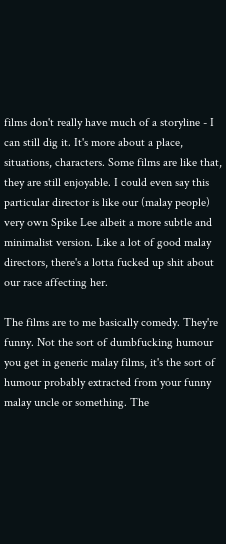films don't really have much of a storyline - I can still dig it. It's more about a place, situations, characters. Some films are like that, they are still enjoyable. I could even say this particular director is like our (malay people) very own Spike Lee albeit a more subtle and minimalist version. Like a lot of good malay directors, there's a lotta fucked up shit about our race affecting her.

The films are to me basically comedy. They're funny. Not the sort of dumbfucking humour you get in generic malay films, it's the sort of humour probably extracted from your funny malay uncle or something. The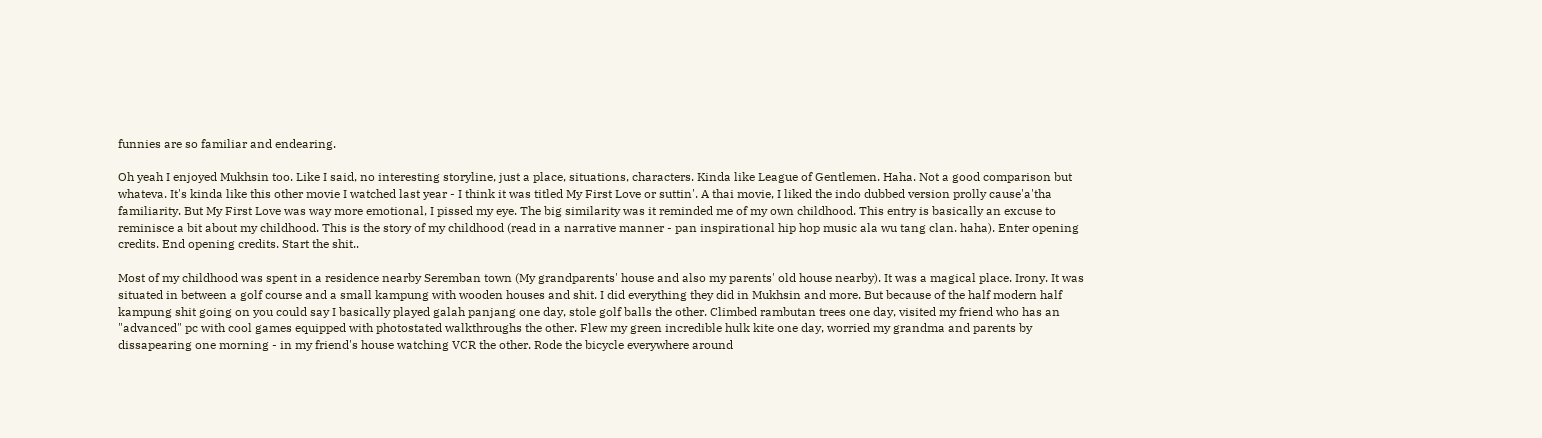funnies are so familiar and endearing.

Oh yeah I enjoyed Mukhsin too. Like I said, no interesting storyline, just a place, situations, characters. Kinda like League of Gentlemen. Haha. Not a good comparison but whateva. It's kinda like this other movie I watched last year - I think it was titled My First Love or suttin'. A thai movie, I liked the indo dubbed version prolly cause'a'tha familiarity. But My First Love was way more emotional, I pissed my eye. The big similarity was it reminded me of my own childhood. This entry is basically an excuse to reminisce a bit about my childhood. This is the story of my childhood (read in a narrative manner - pan inspirational hip hop music ala wu tang clan. haha). Enter opening credits. End opening credits. Start the shit..

Most of my childhood was spent in a residence nearby Seremban town (My grandparents' house and also my parents' old house nearby). It was a magical place. Irony. It was situated in between a golf course and a small kampung with wooden houses and shit. I did everything they did in Mukhsin and more. But because of the half modern half kampung shit going on you could say I basically played galah panjang one day, stole golf balls the other. Climbed rambutan trees one day, visited my friend who has an "advanced" pc with cool games equipped with photostated walkthroughs the other. Flew my green incredible hulk kite one day, worried my grandma and parents by dissapearing one morning - in my friend's house watching VCR the other. Rode the bicycle everywhere around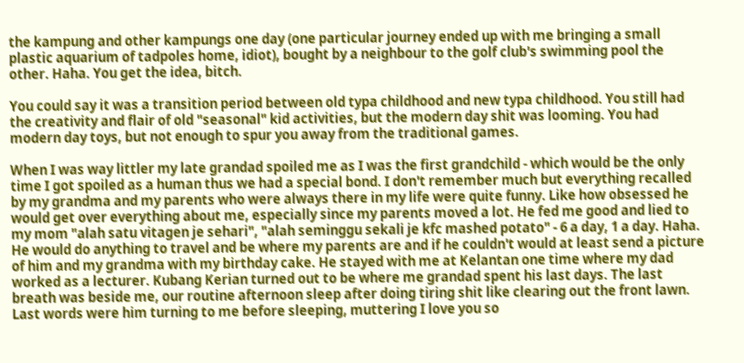the kampung and other kampungs one day (one particular journey ended up with me bringing a small plastic aquarium of tadpoles home, idiot), bought by a neighbour to the golf club's swimming pool the other. Haha. You get the idea, bitch.

You could say it was a transition period between old typa childhood and new typa childhood. You still had the creativity and flair of old "seasonal" kid activities, but the modern day shit was looming. You had modern day toys, but not enough to spur you away from the traditional games.

When I was way littler my late grandad spoiled me as I was the first grandchild - which would be the only time I got spoiled as a human thus we had a special bond. I don't remember much but everything recalled by my grandma and my parents who were always there in my life were quite funny. Like how obsessed he would get over everything about me, especially since my parents moved a lot. He fed me good and lied to my mom "alah satu vitagen je sehari", "alah seminggu sekali je kfc mashed potato" - 6 a day, 1 a day. Haha. He would do anything to travel and be where my parents are and if he couldn't would at least send a picture of him and my grandma with my birthday cake. He stayed with me at Kelantan one time where my dad worked as a lecturer. Kubang Kerian turned out to be where me grandad spent his last days. The last breath was beside me, our routine afternoon sleep after doing tiring shit like clearing out the front lawn. Last words were him turning to me before sleeping, muttering I love you so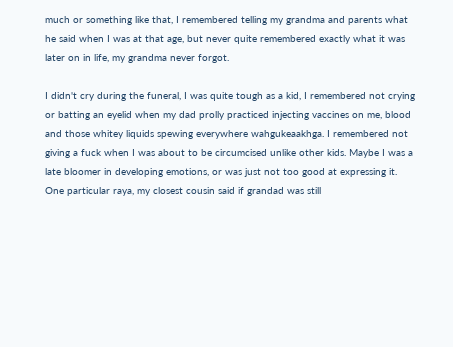much or something like that, I remembered telling my grandma and parents what he said when I was at that age, but never quite remembered exactly what it was later on in life, my grandma never forgot.

I didn't cry during the funeral, I was quite tough as a kid, I remembered not crying or batting an eyelid when my dad prolly practiced injecting vaccines on me, blood and those whitey liquids spewing everywhere wahgukeaakhga. I remembered not giving a fuck when I was about to be circumcised unlike other kids. Maybe I was a late bloomer in developing emotions, or was just not too good at expressing it. One particular raya, my closest cousin said if grandad was still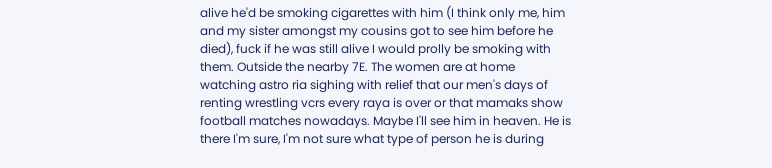alive he'd be smoking cigarettes with him (I think only me, him and my sister amongst my cousins got to see him before he died), fuck if he was still alive I would prolly be smoking with them. Outside the nearby 7E. The women are at home watching astro ria sighing with relief that our men's days of renting wrestling vcrs every raya is over or that mamaks show football matches nowadays. Maybe I'll see him in heaven. He is there I'm sure, I'm not sure what type of person he is during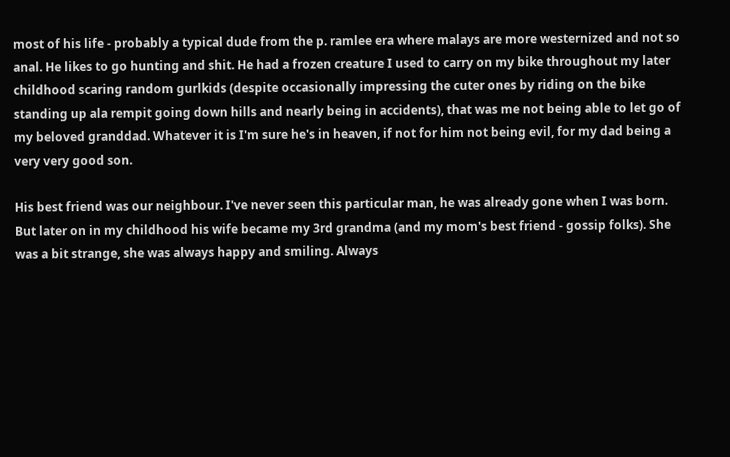most of his life - probably a typical dude from the p. ramlee era where malays are more westernized and not so anal. He likes to go hunting and shit. He had a frozen creature I used to carry on my bike throughout my later childhood scaring random gurlkids (despite occasionally impressing the cuter ones by riding on the bike standing up ala rempit going down hills and nearly being in accidents), that was me not being able to let go of my beloved granddad. Whatever it is I'm sure he's in heaven, if not for him not being evil, for my dad being a very very good son.

His best friend was our neighbour. I've never seen this particular man, he was already gone when I was born. But later on in my childhood his wife became my 3rd grandma (and my mom's best friend - gossip folks). She was a bit strange, she was always happy and smiling. Always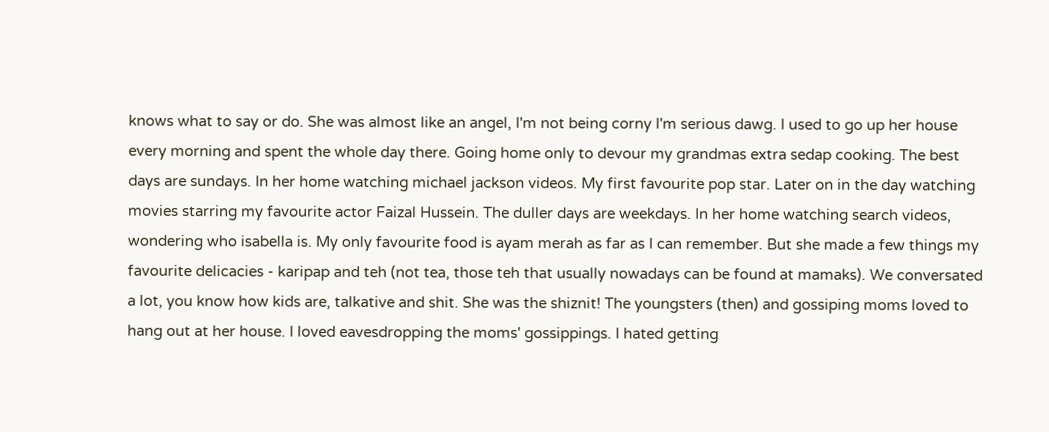knows what to say or do. She was almost like an angel, I'm not being corny I'm serious dawg. I used to go up her house every morning and spent the whole day there. Going home only to devour my grandmas extra sedap cooking. The best days are sundays. In her home watching michael jackson videos. My first favourite pop star. Later on in the day watching movies starring my favourite actor Faizal Hussein. The duller days are weekdays. In her home watching search videos, wondering who isabella is. My only favourite food is ayam merah as far as I can remember. But she made a few things my favourite delicacies - karipap and teh (not tea, those teh that usually nowadays can be found at mamaks). We conversated a lot, you know how kids are, talkative and shit. She was the shiznit! The youngsters (then) and gossiping moms loved to hang out at her house. I loved eavesdropping the moms' gossippings. I hated getting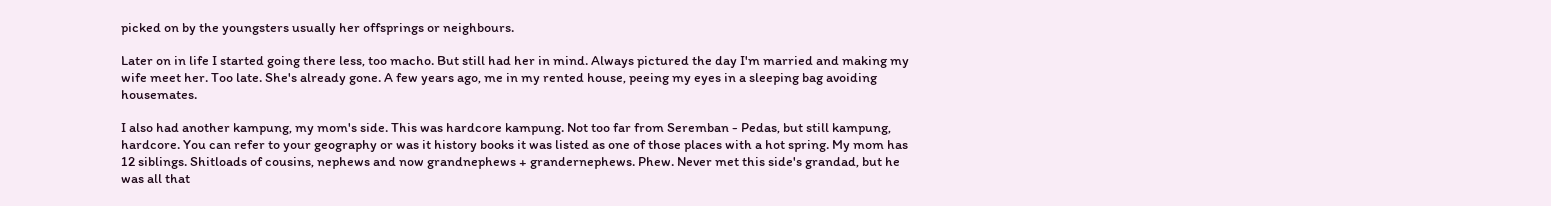picked on by the youngsters usually her offsprings or neighbours.

Later on in life I started going there less, too macho. But still had her in mind. Always pictured the day I'm married and making my wife meet her. Too late. She's already gone. A few years ago, me in my rented house, peeing my eyes in a sleeping bag avoiding housemates.

I also had another kampung, my mom's side. This was hardcore kampung. Not too far from Seremban - Pedas, but still kampung, hardcore. You can refer to your geography or was it history books it was listed as one of those places with a hot spring. My mom has 12 siblings. Shitloads of cousins, nephews and now grandnephews + grandernephews. Phew. Never met this side's grandad, but he was all that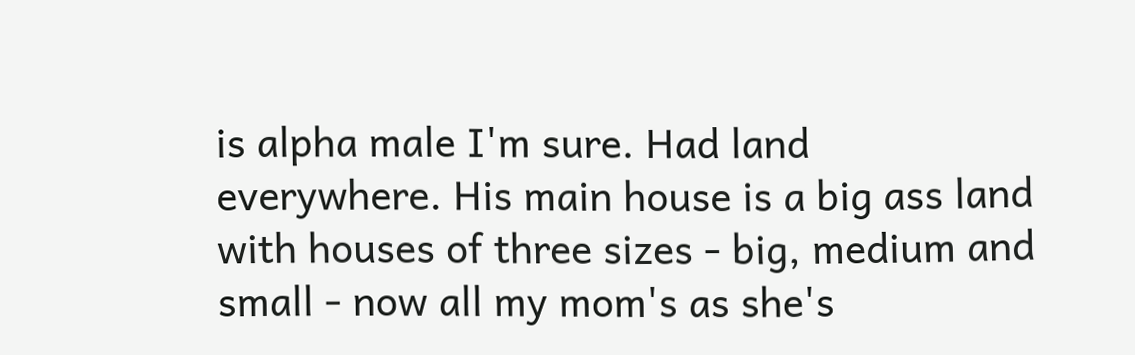is alpha male I'm sure. Had land everywhere. His main house is a big ass land with houses of three sizes - big, medium and small - now all my mom's as she's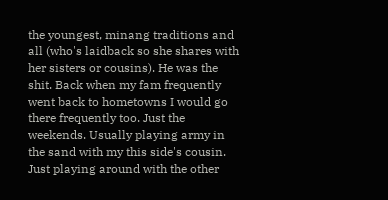the youngest, minang traditions and all (who's laidback so she shares with her sisters or cousins). He was the shit. Back when my fam frequently went back to hometowns I would go there frequently too. Just the weekends. Usually playing army in the sand with my this side's cousin. Just playing around with the other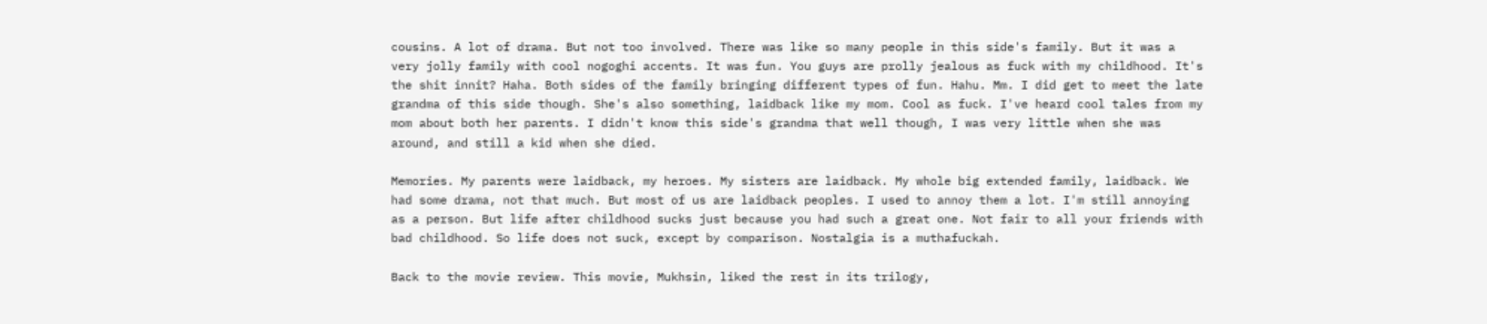cousins. A lot of drama. But not too involved. There was like so many people in this side's family. But it was a very jolly family with cool nogoghi accents. It was fun. You guys are prolly jealous as fuck with my childhood. It's the shit innit? Haha. Both sides of the family bringing different types of fun. Hahu. Mm. I did get to meet the late grandma of this side though. She's also something, laidback like my mom. Cool as fuck. I've heard cool tales from my mom about both her parents. I didn't know this side's grandma that well though, I was very little when she was around, and still a kid when she died.

Memories. My parents were laidback, my heroes. My sisters are laidback. My whole big extended family, laidback. We had some drama, not that much. But most of us are laidback peoples. I used to annoy them a lot. I'm still annoying as a person. But life after childhood sucks just because you had such a great one. Not fair to all your friends with bad childhood. So life does not suck, except by comparison. Nostalgia is a muthafuckah.

Back to the movie review. This movie, Mukhsin, liked the rest in its trilogy,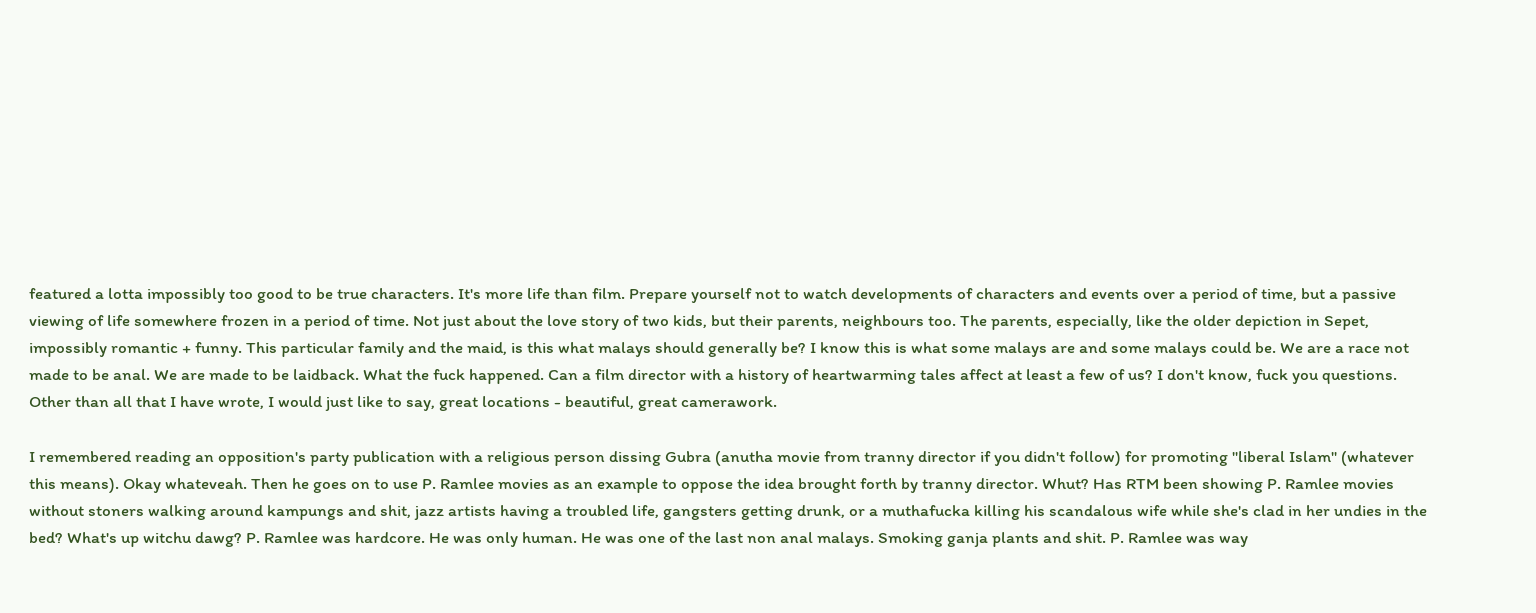featured a lotta impossibly too good to be true characters. It's more life than film. Prepare yourself not to watch developments of characters and events over a period of time, but a passive viewing of life somewhere frozen in a period of time. Not just about the love story of two kids, but their parents, neighbours too. The parents, especially, like the older depiction in Sepet, impossibly romantic + funny. This particular family and the maid, is this what malays should generally be? I know this is what some malays are and some malays could be. We are a race not made to be anal. We are made to be laidback. What the fuck happened. Can a film director with a history of heartwarming tales affect at least a few of us? I don't know, fuck you questions. Other than all that I have wrote, I would just like to say, great locations - beautiful, great camerawork.

I remembered reading an opposition's party publication with a religious person dissing Gubra (anutha movie from tranny director if you didn't follow) for promoting "liberal Islam" (whatever this means). Okay whateveah. Then he goes on to use P. Ramlee movies as an example to oppose the idea brought forth by tranny director. Whut? Has RTM been showing P. Ramlee movies without stoners walking around kampungs and shit, jazz artists having a troubled life, gangsters getting drunk, or a muthafucka killing his scandalous wife while she's clad in her undies in the bed? What's up witchu dawg? P. Ramlee was hardcore. He was only human. He was one of the last non anal malays. Smoking ganja plants and shit. P. Ramlee was way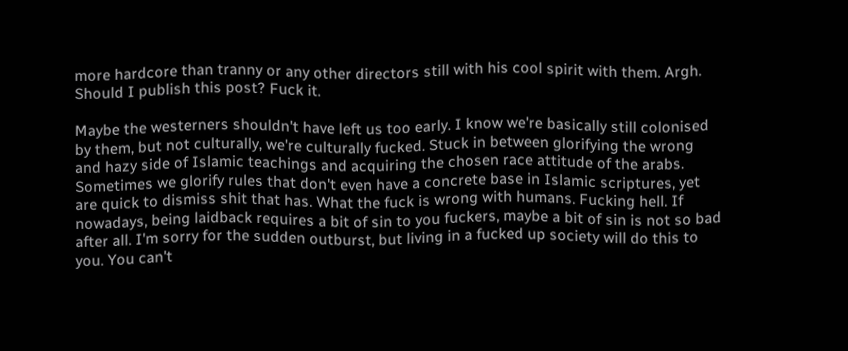more hardcore than tranny or any other directors still with his cool spirit with them. Argh. Should I publish this post? Fuck it.

Maybe the westerners shouldn't have left us too early. I know we're basically still colonised by them, but not culturally, we're culturally fucked. Stuck in between glorifying the wrong and hazy side of Islamic teachings and acquiring the chosen race attitude of the arabs. Sometimes we glorify rules that don't even have a concrete base in Islamic scriptures, yet are quick to dismiss shit that has. What the fuck is wrong with humans. Fucking hell. If nowadays, being laidback requires a bit of sin to you fuckers, maybe a bit of sin is not so bad after all. I'm sorry for the sudden outburst, but living in a fucked up society will do this to you. You can't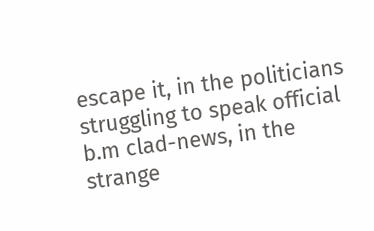escape it, in the politicians struggling to speak official b.m clad-news, in the strange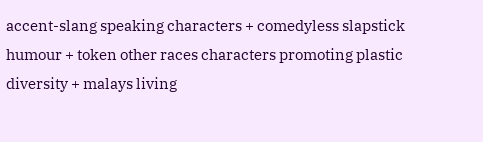accent-slang speaking characters + comedyless slapstick humour + token other races characters promoting plastic diversity + malays living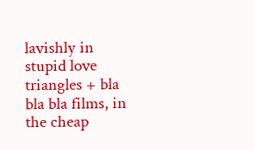lavishly in stupid love triangles + bla bla bla films, in the cheap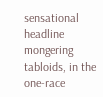sensational headline mongering tabloids, in the one-race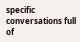specific conversations full of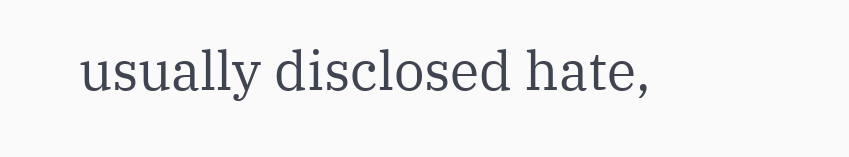usually disclosed hate,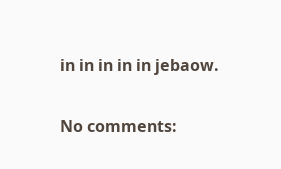in in in in in jebaow.

No comments: